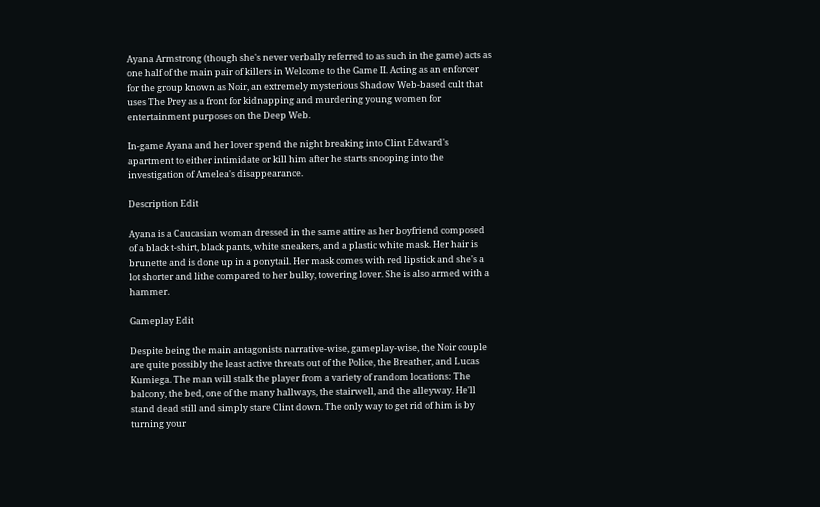Ayana Armstrong (though she's never verbally referred to as such in the game) acts as one half of the main pair of killers in Welcome to the Game II. Acting as an enforcer for the group known as Noir, an extremely mysterious Shadow Web-based cult that uses The Prey as a front for kidnapping and murdering young women for entertainment purposes on the Deep Web.

In-game Ayana and her lover spend the night breaking into Clint Edward's apartment to either intimidate or kill him after he starts snooping into the investigation of Amelea's disappearance.

Description Edit

Ayana is a Caucasian woman dressed in the same attire as her boyfriend composed of a black t-shirt, black pants, white sneakers, and a plastic white mask. Her hair is brunette and is done up in a ponytail. Her mask comes with red lipstick and she's a lot shorter and lithe compared to her bulky, towering lover. She is also armed with a hammer.

Gameplay Edit

Despite being the main antagonists narrative-wise, gameplay-wise, the Noir couple are quite possibly the least active threats out of the Police, the Breather, and Lucas Kumiega. The man will stalk the player from a variety of random locations: The balcony, the bed, one of the many hallways, the stairwell, and the alleyway. He'll stand dead still and simply stare Clint down. The only way to get rid of him is by turning your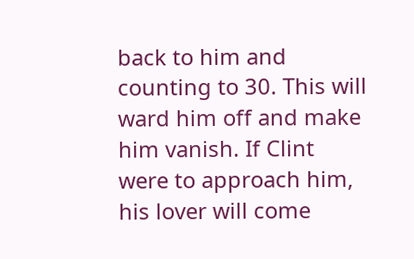back to him and counting to 30. This will ward him off and make him vanish. If Clint were to approach him, his lover will come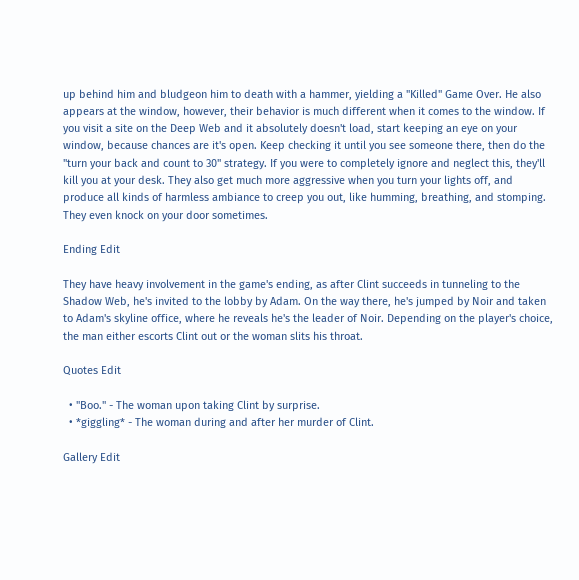up behind him and bludgeon him to death with a hammer, yielding a "Killed" Game Over. He also appears at the window, however, their behavior is much different when it comes to the window. If you visit a site on the Deep Web and it absolutely doesn't load, start keeping an eye on your window, because chances are it's open. Keep checking it until you see someone there, then do the "turn your back and count to 30" strategy. If you were to completely ignore and neglect this, they'll kill you at your desk. They also get much more aggressive when you turn your lights off, and produce all kinds of harmless ambiance to creep you out, like humming, breathing, and stomping. They even knock on your door sometimes.

Ending Edit

They have heavy involvement in the game's ending, as after Clint succeeds in tunneling to the Shadow Web, he's invited to the lobby by Adam. On the way there, he's jumped by Noir and taken to Adam's skyline office, where he reveals he's the leader of Noir. Depending on the player's choice, the man either escorts Clint out or the woman slits his throat.

Quotes Edit

  • "Boo." - The woman upon taking Clint by surprise.
  • *giggling* - The woman during and after her murder of Clint.

Gallery Edit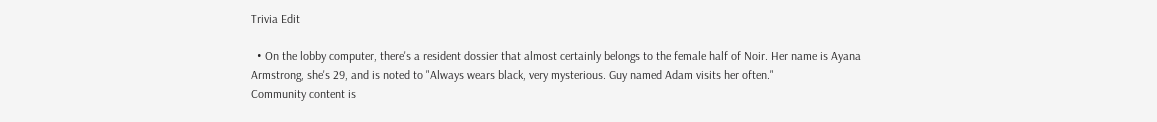Trivia Edit

  • On the lobby computer, there's a resident dossier that almost certainly belongs to the female half of Noir. Her name is Ayana Armstrong, she's 29, and is noted to "Always wears black, very mysterious. Guy named Adam visits her often."
Community content is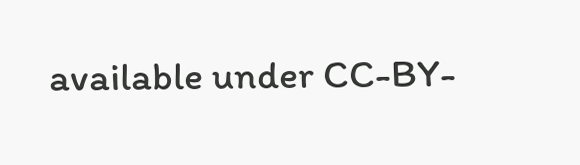available under CC-BY-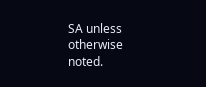SA unless otherwise noted.